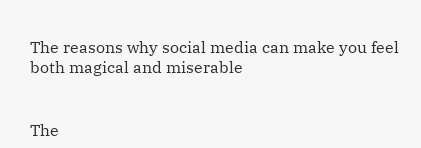The reasons why social media can make you feel both magical and miserable


The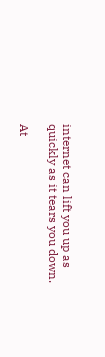internet can lift you up as quickly as it tears you down.

At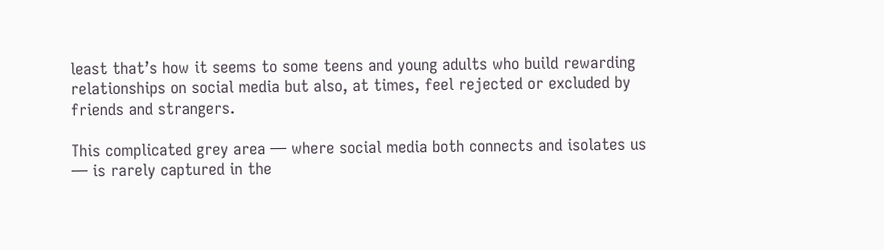least that’s how it seems to some teens and young adults who build rewarding relationships on social media but also, at times, feel rejected or excluded by friends and strangers.

This complicated grey area — where social media both connects and isolates us — is rarely captured in the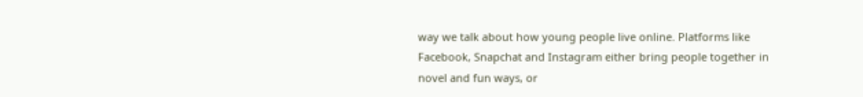way we talk about how young people live online. Platforms like Facebook, Snapchat and Instagram either bring people together in novel and fun ways, or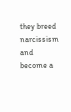they breed narcissism and become a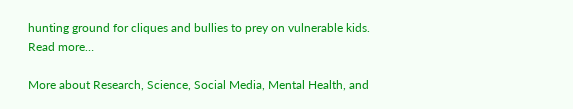hunting ground for cliques and bullies to prey on vulnerable kids.  Read more…

More about Research, Science, Social Media, Mental Health, and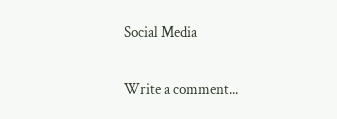Social Media

Write a comment...